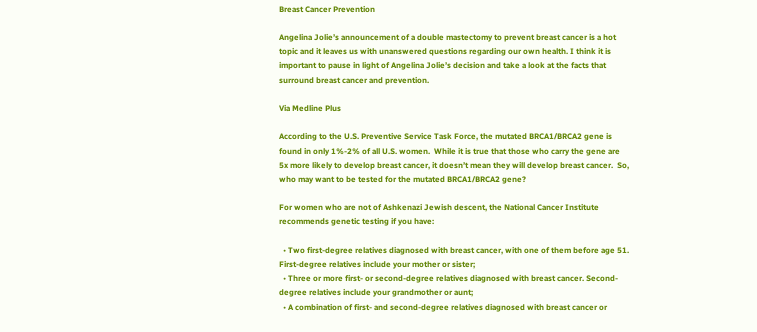Breast Cancer Prevention

Angelina Jolie’s announcement of a double mastectomy to prevent breast cancer is a hot topic and it leaves us with unanswered questions regarding our own health. I think it is important to pause in light of Angelina Jolie’s decision and take a look at the facts that surround breast cancer and prevention.

Via Medline Plus

According to the U.S. Preventive Service Task Force, the mutated BRCA1/BRCA2 gene is found in only 1%-2% of all U.S. women.  While it is true that those who carry the gene are 5x more likely to develop breast cancer, it doesn’t mean they will develop breast cancer.  So, who may want to be tested for the mutated BRCA1/BRCA2 gene?

For women who are not of Ashkenazi Jewish descent, the National Cancer Institute recommends genetic testing if you have:

  • Two first-degree relatives diagnosed with breast cancer, with one of them before age 51. First-degree relatives include your mother or sister;
  • Three or more first- or second-degree relatives diagnosed with breast cancer. Second-degree relatives include your grandmother or aunt;
  • A combination of first- and second-degree relatives diagnosed with breast cancer or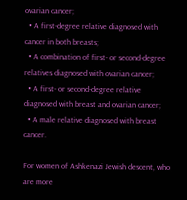ovarian cancer;
  • A first-degree relative diagnosed with cancer in both breasts;
  • A combination of first- or second-degree relatives diagnosed with ovarian cancer;
  • A first- or second-degree relative diagnosed with breast and ovarian cancer;
  • A male relative diagnosed with breast cancer.

For women of Ashkenazi Jewish descent, who are more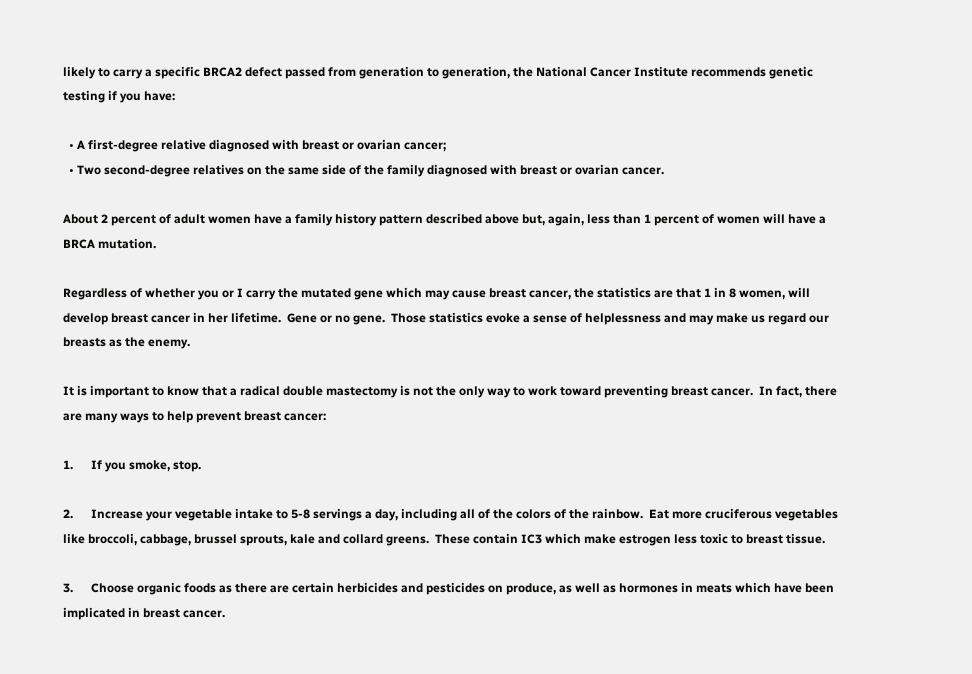likely to carry a specific BRCA2 defect passed from generation to generation, the National Cancer Institute recommends genetic testing if you have:

  • A first-degree relative diagnosed with breast or ovarian cancer;
  • Two second-degree relatives on the same side of the family diagnosed with breast or ovarian cancer.

About 2 percent of adult women have a family history pattern described above but, again, less than 1 percent of women will have a BRCA mutation.

Regardless of whether you or I carry the mutated gene which may cause breast cancer, the statistics are that 1 in 8 women, will develop breast cancer in her lifetime.  Gene or no gene.  Those statistics evoke a sense of helplessness and may make us regard our breasts as the enemy.

It is important to know that a radical double mastectomy is not the only way to work toward preventing breast cancer.  In fact, there are many ways to help prevent breast cancer:

1.      If you smoke, stop.

2.      Increase your vegetable intake to 5-8 servings a day, including all of the colors of the rainbow.  Eat more cruciferous vegetables like broccoli, cabbage, brussel sprouts, kale and collard greens.  These contain IC3 which make estrogen less toxic to breast tissue.

3.      Choose organic foods as there are certain herbicides and pesticides on produce, as well as hormones in meats which have been implicated in breast cancer.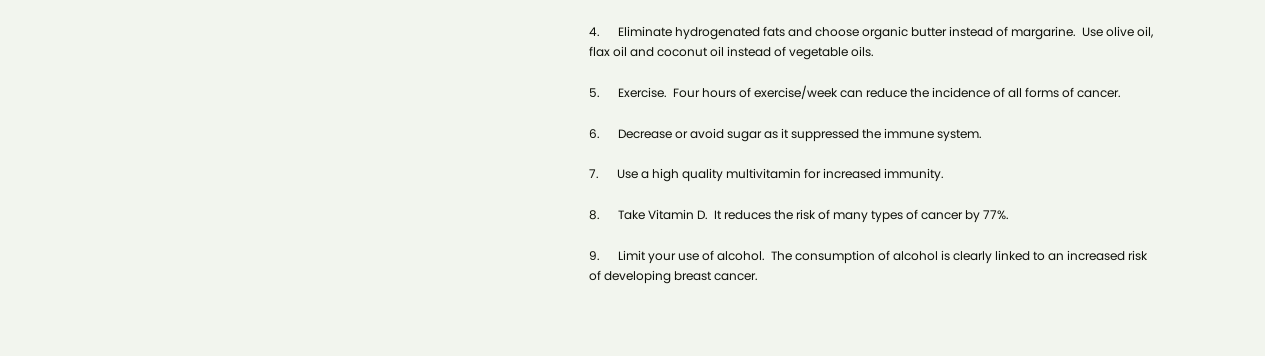4.      Eliminate hydrogenated fats and choose organic butter instead of margarine.  Use olive oil, flax oil and coconut oil instead of vegetable oils.

5.      Exercise.  Four hours of exercise/week can reduce the incidence of all forms of cancer.

6.      Decrease or avoid sugar as it suppressed the immune system.

7.      Use a high quality multivitamin for increased immunity.

8.      Take Vitamin D.  It reduces the risk of many types of cancer by 77%.

9.      Limit your use of alcohol.  The consumption of alcohol is clearly linked to an increased risk of developing breast cancer.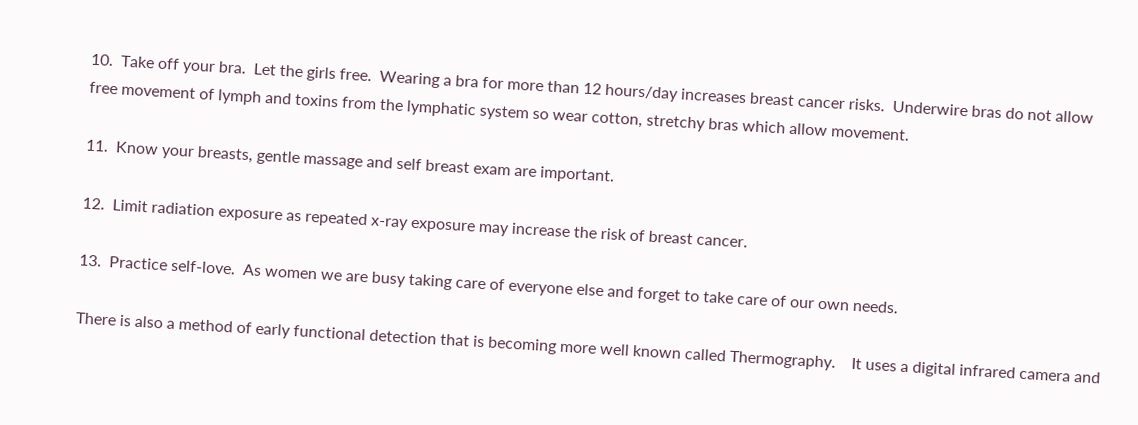10.  Take off your bra.  Let the girls free.  Wearing a bra for more than 12 hours/day increases breast cancer risks.  Underwire bras do not allow free movement of lymph and toxins from the lymphatic system so wear cotton, stretchy bras which allow movement.

11.  Know your breasts, gentle massage and self breast exam are important.

12.  Limit radiation exposure as repeated x-ray exposure may increase the risk of breast cancer.

13.  Practice self-love.  As women we are busy taking care of everyone else and forget to take care of our own needs.

There is also a method of early functional detection that is becoming more well known called Thermography.    It uses a digital infrared camera and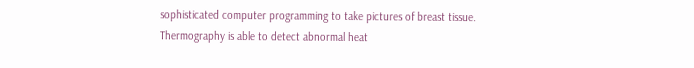sophisticated computer programming to take pictures of breast tissue.  Thermography is able to detect abnormal heat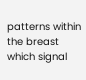patterns within the breast which signal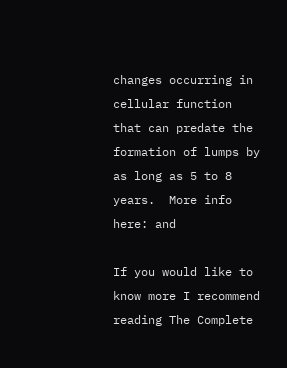changes occurring in cellular function that can predate the formation of lumps by as long as 5 to 8 years.  More info here: and

If you would like to know more I recommend reading The Complete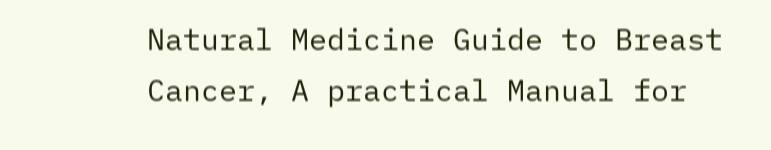Natural Medicine Guide to Breast Cancer, A practical Manual for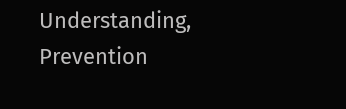Understanding, Prevention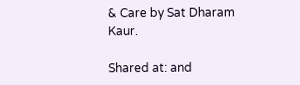& Care by Sat Dharam Kaur.

Shared at: and